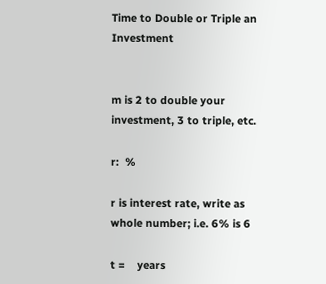Time to Double or Triple an Investment


m is 2 to double your investment, 3 to triple, etc.

r:  %

r is interest rate, write as whole number; i.e. 6% is 6

t =    years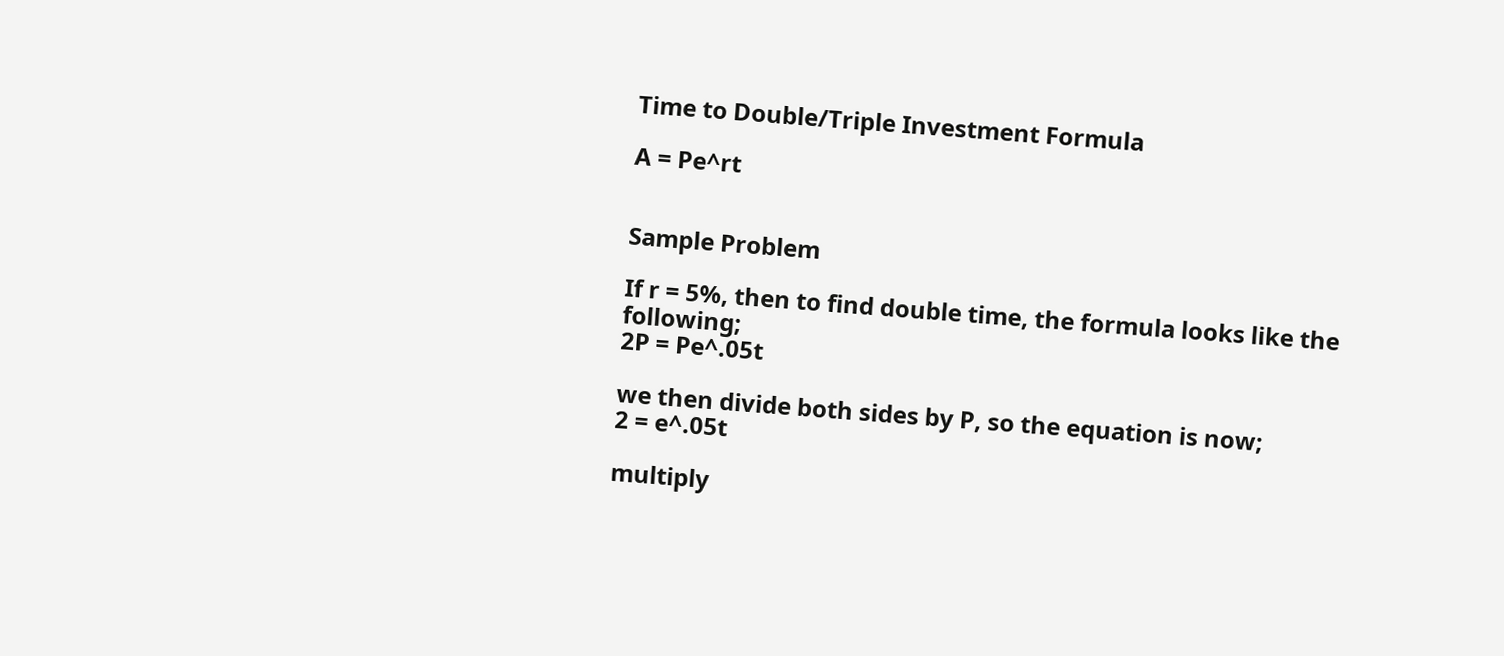Time to Double/Triple Investment Formula

A = Pe^rt


Sample Problem

If r = 5%, then to find double time, the formula looks like the following;
2P = Pe^.05t

we then divide both sides by P, so the equation is now;
2 = e^.05t

multiply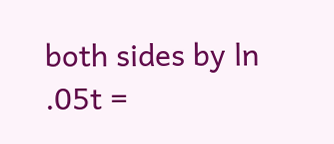both sides by ln
.05t =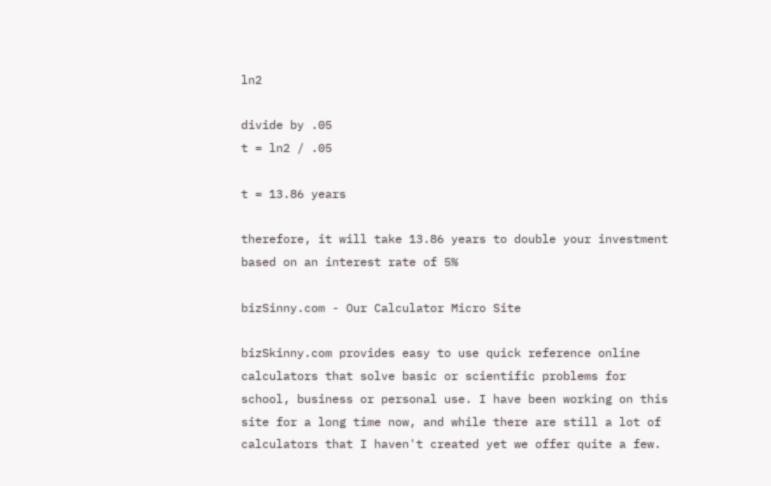ln2

divide by .05
t = ln2 / .05

t = 13.86 years

therefore, it will take 13.86 years to double your investment based on an interest rate of 5%

bizSinny.com - Our Calculator Micro Site

bizSkinny.com provides easy to use quick reference online calculators that solve basic or scientific problems for school, business or personal use. I have been working on this site for a long time now, and while there are still a lot of calculators that I haven't created yet we offer quite a few.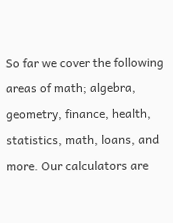So far we cover the following areas of math; algebra, geometry, finance, health, statistics, math, loans, and more. Our calculators are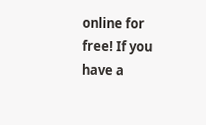online for free! If you have a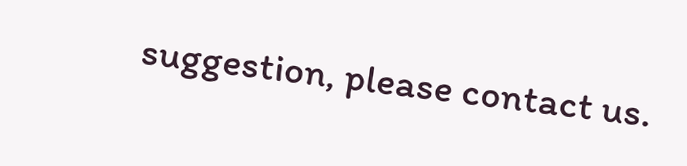suggestion, please contact us.